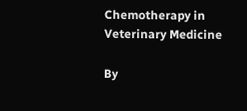Chemotherapy in Veterinary Medicine

By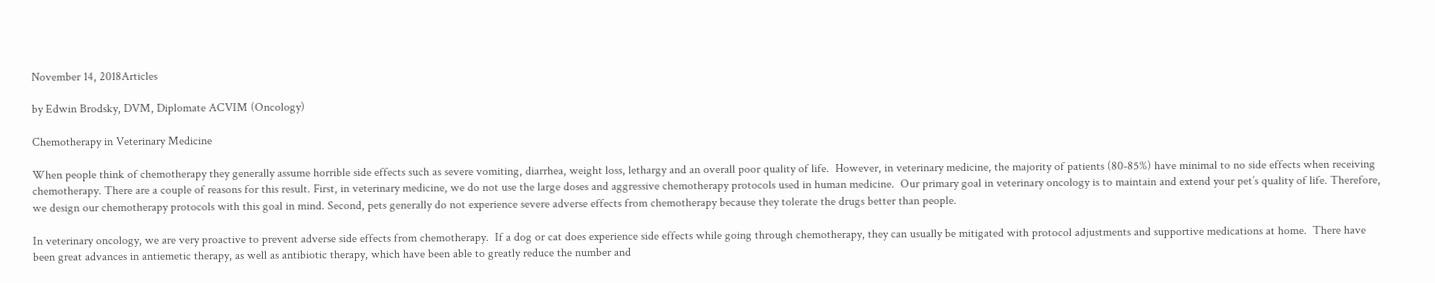November 14, 2018Articles

by Edwin Brodsky, DVM, Diplomate ACVIM (Oncology)

Chemotherapy in Veterinary Medicine

When people think of chemotherapy they generally assume horrible side effects such as severe vomiting, diarrhea, weight loss, lethargy and an overall poor quality of life.  However, in veterinary medicine, the majority of patients (80-85%) have minimal to no side effects when receiving chemotherapy. There are a couple of reasons for this result. First, in veterinary medicine, we do not use the large doses and aggressive chemotherapy protocols used in human medicine.  Our primary goal in veterinary oncology is to maintain and extend your pet’s quality of life. Therefore, we design our chemotherapy protocols with this goal in mind. Second, pets generally do not experience severe adverse effects from chemotherapy because they tolerate the drugs better than people.

In veterinary oncology, we are very proactive to prevent adverse side effects from chemotherapy.  If a dog or cat does experience side effects while going through chemotherapy, they can usually be mitigated with protocol adjustments and supportive medications at home.  There have been great advances in antiemetic therapy, as well as antibiotic therapy, which have been able to greatly reduce the number and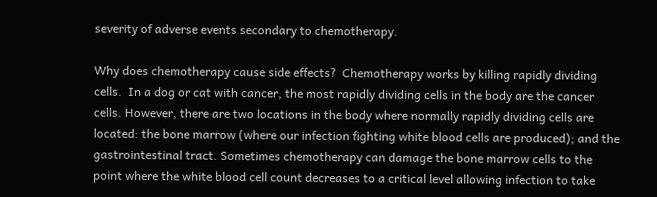severity of adverse events secondary to chemotherapy.

Why does chemotherapy cause side effects?  Chemotherapy works by killing rapidly dividing cells.  In a dog or cat with cancer, the most rapidly dividing cells in the body are the cancer cells. However, there are two locations in the body where normally rapidly dividing cells are located: the bone marrow (where our infection fighting white blood cells are produced); and the gastrointestinal tract. Sometimes chemotherapy can damage the bone marrow cells to the point where the white blood cell count decreases to a critical level allowing infection to take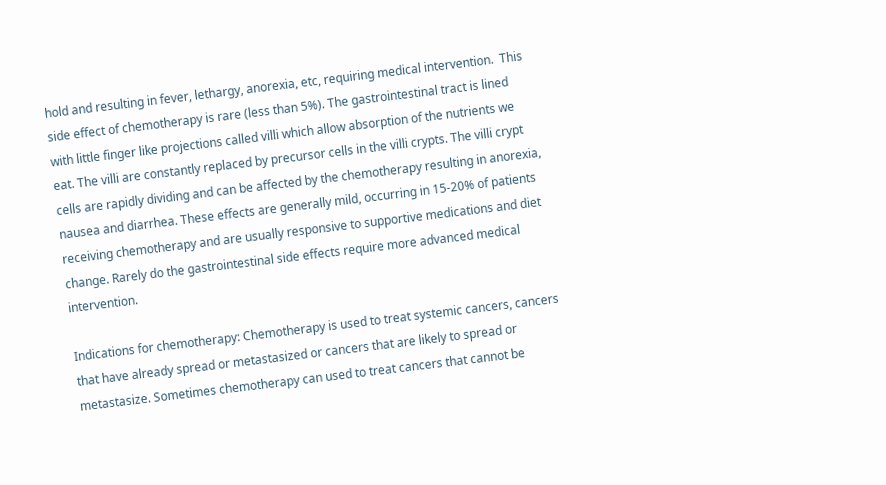hold and resulting in fever, lethargy, anorexia, etc, requiring medical intervention.  This side effect of chemotherapy is rare (less than 5%). The gastrointestinal tract is lined with little finger like projections called villi which allow absorption of the nutrients we eat. The villi are constantly replaced by precursor cells in the villi crypts. The villi crypt cells are rapidly dividing and can be affected by the chemotherapy resulting in anorexia, nausea and diarrhea. These effects are generally mild, occurring in 15-20% of patients receiving chemotherapy and are usually responsive to supportive medications and diet change. Rarely do the gastrointestinal side effects require more advanced medical intervention.

Indications for chemotherapy: Chemotherapy is used to treat systemic cancers, cancers that have already spread or metastasized or cancers that are likely to spread or metastasize. Sometimes chemotherapy can used to treat cancers that cannot be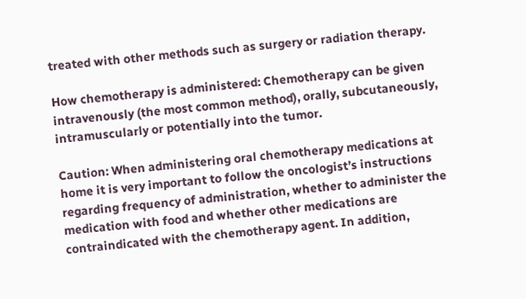treated with other methods such as surgery or radiation therapy.

How chemotherapy is administered: Chemotherapy can be given intravenously (the most common method), orally, subcutaneously, intramuscularly or potentially into the tumor.

Caution: When administering oral chemotherapy medications at home it is very important to follow the oncologist’s instructions regarding frequency of administration, whether to administer the medication with food and whether other medications are contraindicated with the chemotherapy agent. In addition,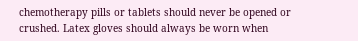chemotherapy pills or tablets should never be opened or crushed. Latex gloves should always be worn when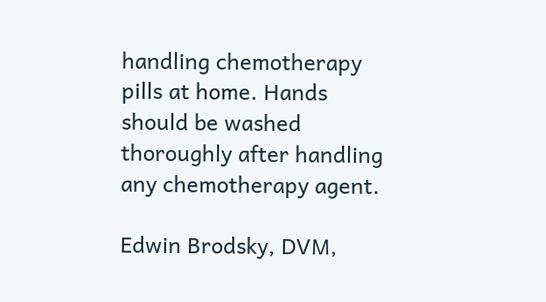handling chemotherapy pills at home. Hands should be washed thoroughly after handling any chemotherapy agent.

Edwin Brodsky, DVM,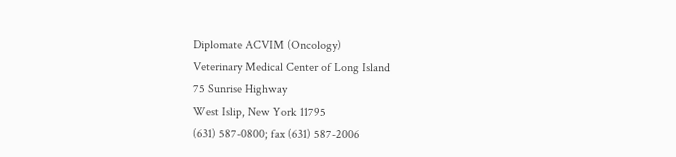Diplomate ACVIM (Oncology)
Veterinary Medical Center of Long Island
75 Sunrise Highway
West Islip, New York 11795
(631) 587-0800; fax (631) 587-2006